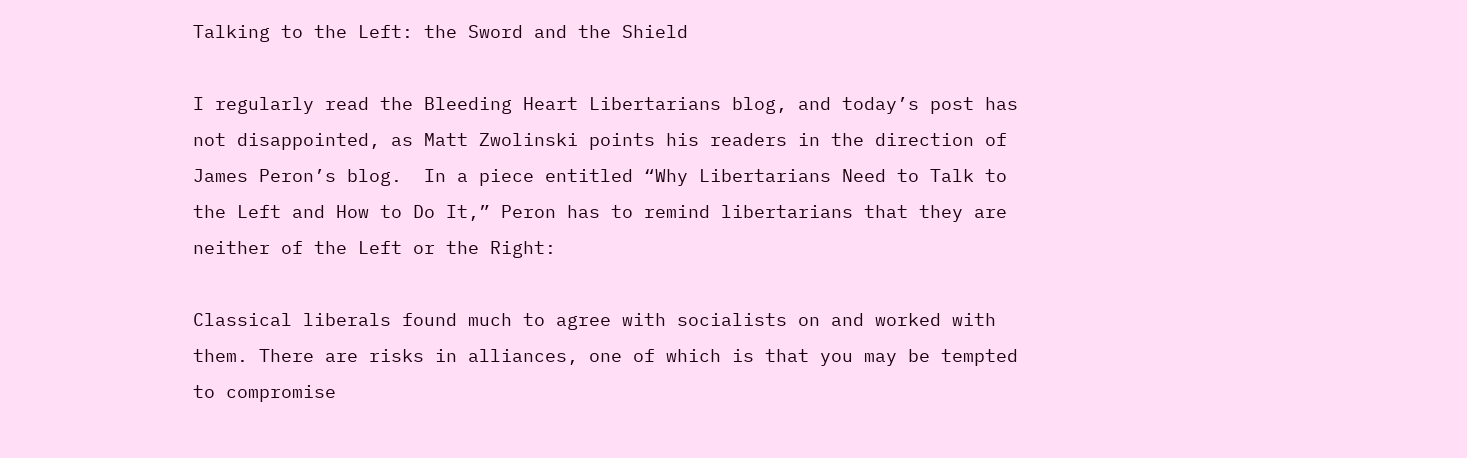Talking to the Left: the Sword and the Shield

I regularly read the Bleeding Heart Libertarians blog, and today’s post has not disappointed, as Matt Zwolinski points his readers in the direction of James Peron’s blog.  In a piece entitled “Why Libertarians Need to Talk to the Left and How to Do It,” Peron has to remind libertarians that they are neither of the Left or the Right:

Classical liberals found much to agree with socialists on and worked with them. There are risks in alliances, one of which is that you may be tempted to compromise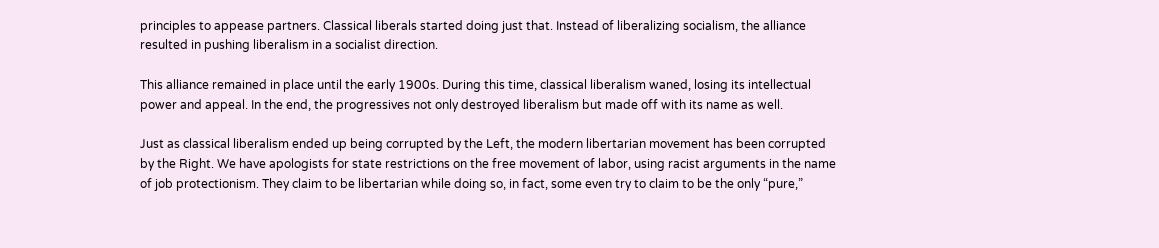principles to appease partners. Classical liberals started doing just that. Instead of liberalizing socialism, the alliance resulted in pushing liberalism in a socialist direction.

This alliance remained in place until the early 1900s. During this time, classical liberalism waned, losing its intellectual power and appeal. In the end, the progressives not only destroyed liberalism but made off with its name as well.

Just as classical liberalism ended up being corrupted by the Left, the modern libertarian movement has been corrupted by the Right. We have apologists for state restrictions on the free movement of labor, using racist arguments in the name of job protectionism. They claim to be libertarian while doing so, in fact, some even try to claim to be the only “pure,”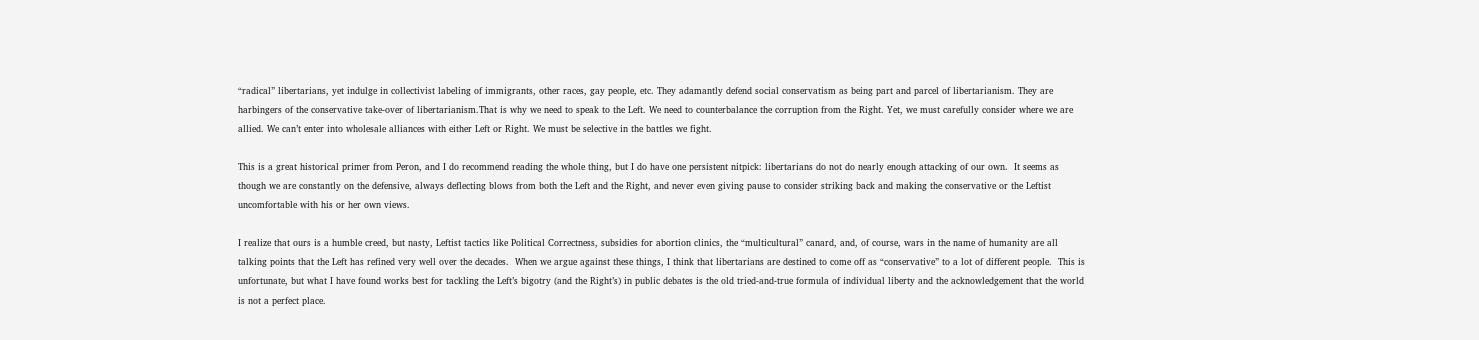“radical” libertarians, yet indulge in collectivist labeling of immigrants, other races, gay people, etc. They adamantly defend social conservatism as being part and parcel of libertarianism. They are harbingers of the conservative take-over of libertarianism.That is why we need to speak to the Left. We need to counterbalance the corruption from the Right. Yet, we must carefully consider where we are allied. We can’t enter into wholesale alliances with either Left or Right. We must be selective in the battles we fight.

This is a great historical primer from Peron, and I do recommend reading the whole thing, but I do have one persistent nitpick: libertarians do not do nearly enough attacking of our own.  It seems as though we are constantly on the defensive, always deflecting blows from both the Left and the Right, and never even giving pause to consider striking back and making the conservative or the Leftist uncomfortable with his or her own views.

I realize that ours is a humble creed, but nasty, Leftist tactics like Political Correctness, subsidies for abortion clinics, the “multicultural” canard, and, of course, wars in the name of humanity are all talking points that the Left has refined very well over the decades.  When we argue against these things, I think that libertarians are destined to come off as “conservative” to a lot of different people.  This is unfortunate, but what I have found works best for tackling the Left’s bigotry (and the Right’s) in public debates is the old tried-and-true formula of individual liberty and the acknowledgement that the world is not a perfect place.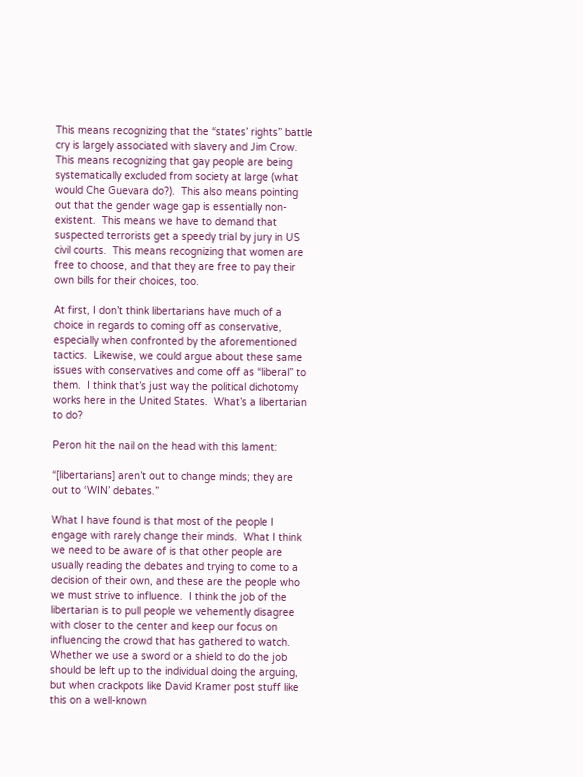This means recognizing that the “states’ rights” battle cry is largely associated with slavery and Jim Crow.  This means recognizing that gay people are being systematically excluded from society at large (what would Che Guevara do?).  This also means pointing out that the gender wage gap is essentially non-existent.  This means we have to demand that suspected terrorists get a speedy trial by jury in US civil courts.  This means recognizing that women are free to choose, and that they are free to pay their own bills for their choices, too.

At first, I don’t think libertarians have much of a choice in regards to coming off as conservative, especially when confronted by the aforementioned tactics.  Likewise, we could argue about these same issues with conservatives and come off as “liberal” to them.  I think that’s just way the political dichotomy works here in the United States.  What’s a libertarian to do?

Peron hit the nail on the head with this lament:

“[libertarians] aren’t out to change minds; they are out to ‘WIN’ debates.”

What I have found is that most of the people I engage with rarely change their minds.  What I think we need to be aware of is that other people are usually reading the debates and trying to come to a decision of their own, and these are the people who we must strive to influence.  I think the job of the libertarian is to pull people we vehemently disagree with closer to the center and keep our focus on influencing the crowd that has gathered to watch.  Whether we use a sword or a shield to do the job should be left up to the individual doing the arguing, but when crackpots like David Kramer post stuff like this on a well-known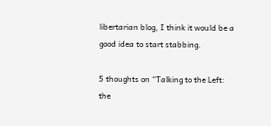libertarian blog, I think it would be a good idea to start stabbing.

5 thoughts on “Talking to the Left: the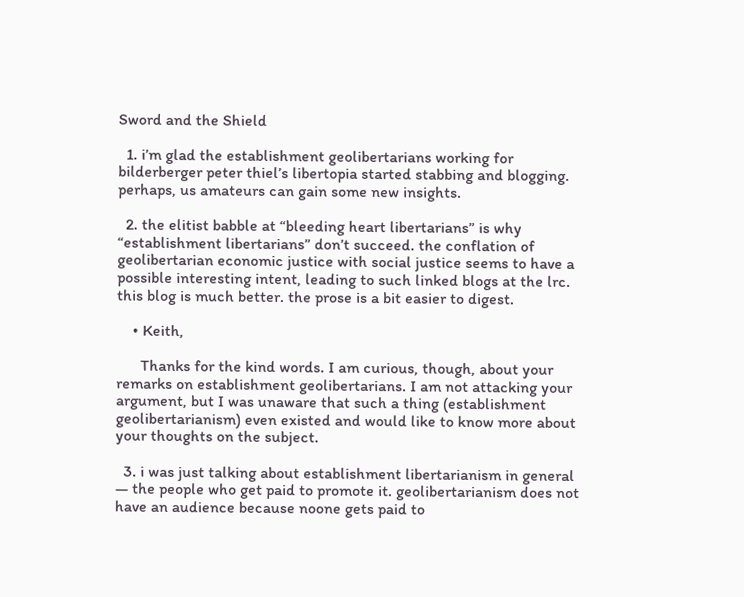Sword and the Shield

  1. i’m glad the establishment geolibertarians working for bilderberger peter thiel’s libertopia started stabbing and blogging. perhaps, us amateurs can gain some new insights.

  2. the elitist babble at “bleeding heart libertarians” is why “establishment libertarians” don’t succeed. the conflation of geolibertarian economic justice with social justice seems to have a possible interesting intent, leading to such linked blogs at the lrc. this blog is much better. the prose is a bit easier to digest.

    • Keith,

      Thanks for the kind words. I am curious, though, about your remarks on establishment geolibertarians. I am not attacking your argument, but I was unaware that such a thing (establishment geolibertarianism) even existed and would like to know more about your thoughts on the subject.

  3. i was just talking about establishment libertarianism in general — the people who get paid to promote it. geolibertarianism does not have an audience because noone gets paid to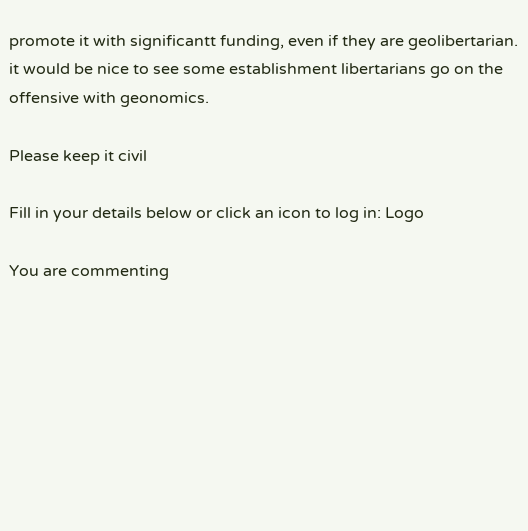promote it with significantt funding, even if they are geolibertarian. it would be nice to see some establishment libertarians go on the offensive with geonomics.

Please keep it civil

Fill in your details below or click an icon to log in: Logo

You are commenting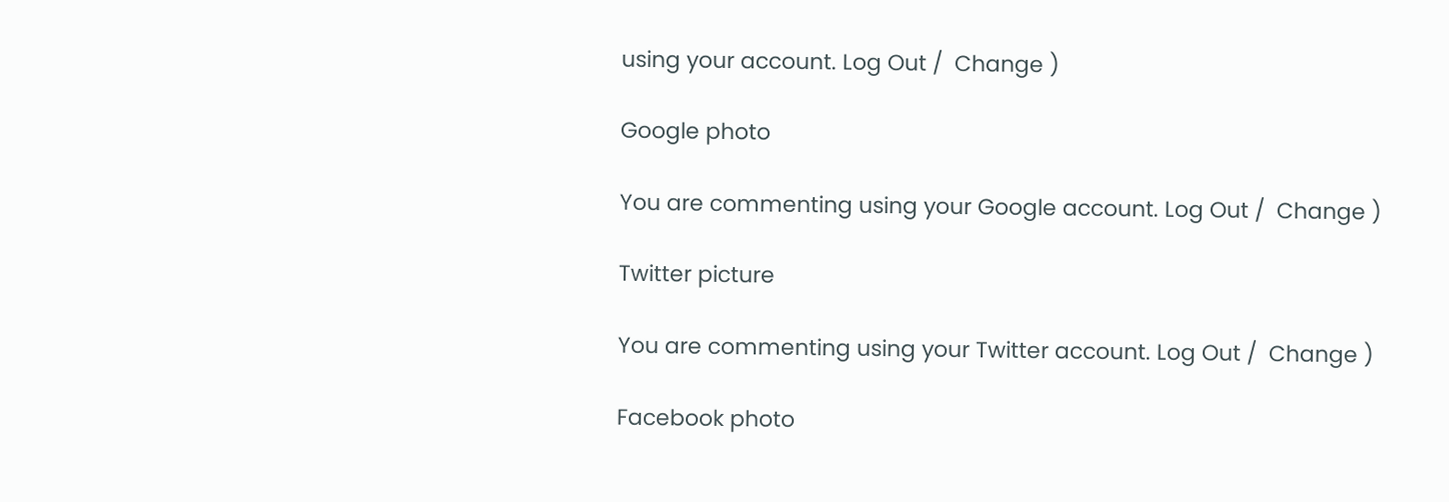using your account. Log Out /  Change )

Google photo

You are commenting using your Google account. Log Out /  Change )

Twitter picture

You are commenting using your Twitter account. Log Out /  Change )

Facebook photo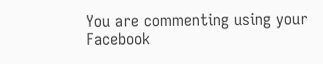You are commenting using your Facebook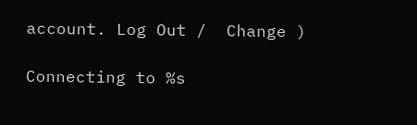account. Log Out /  Change )

Connecting to %s